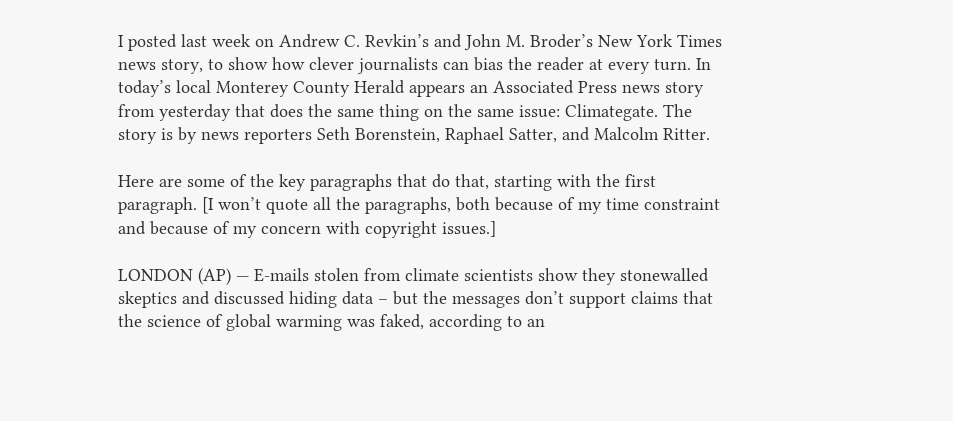I posted last week on Andrew C. Revkin’s and John M. Broder’s New York Times news story, to show how clever journalists can bias the reader at every turn. In today’s local Monterey County Herald appears an Associated Press news story from yesterday that does the same thing on the same issue: Climategate. The story is by news reporters Seth Borenstein, Raphael Satter, and Malcolm Ritter.

Here are some of the key paragraphs that do that, starting with the first paragraph. [I won’t quote all the paragraphs, both because of my time constraint and because of my concern with copyright issues.]

LONDON (AP) — E-mails stolen from climate scientists show they stonewalled skeptics and discussed hiding data – but the messages don’t support claims that the science of global warming was faked, according to an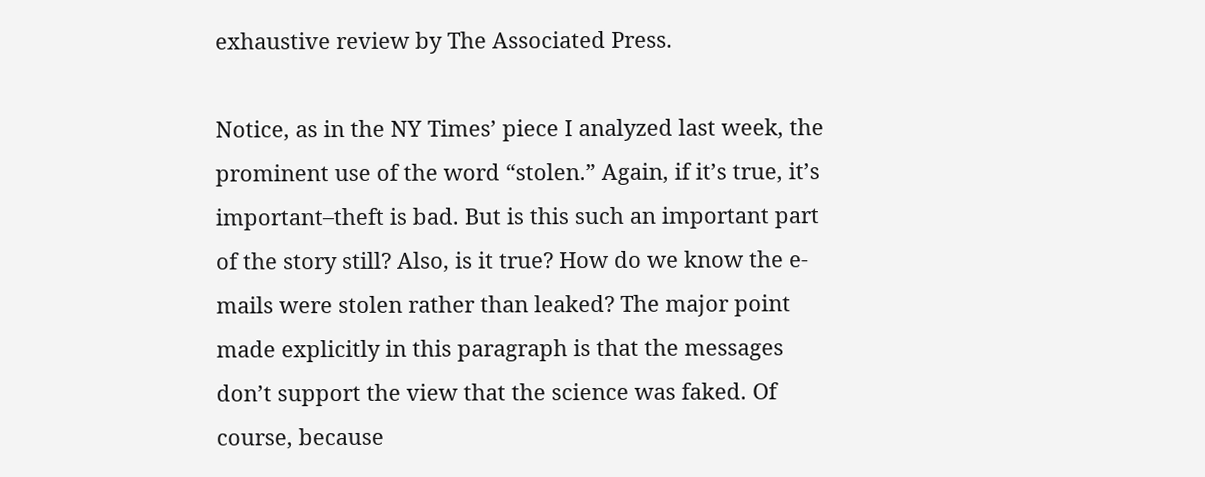exhaustive review by The Associated Press.

Notice, as in the NY Times’ piece I analyzed last week, the prominent use of the word “stolen.” Again, if it’s true, it’s important–theft is bad. But is this such an important part of the story still? Also, is it true? How do we know the e-mails were stolen rather than leaked? The major point made explicitly in this paragraph is that the messages don’t support the view that the science was faked. Of course, because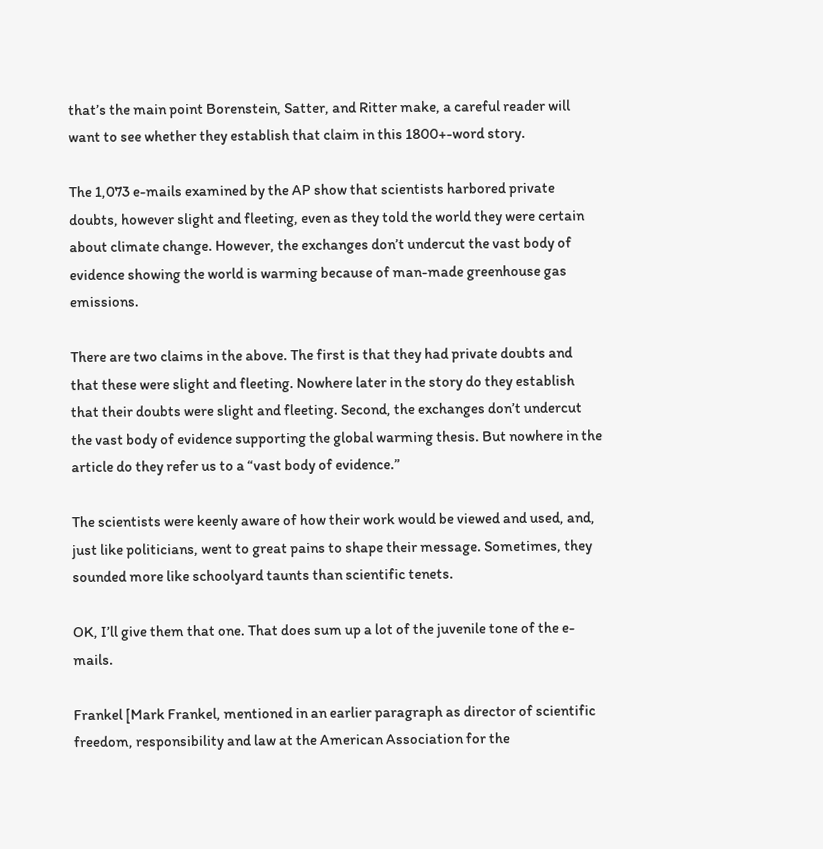that’s the main point Borenstein, Satter, and Ritter make, a careful reader will want to see whether they establish that claim in this 1800+-word story.

The 1,073 e-mails examined by the AP show that scientists harbored private doubts, however slight and fleeting, even as they told the world they were certain about climate change. However, the exchanges don’t undercut the vast body of evidence showing the world is warming because of man-made greenhouse gas emissions.

There are two claims in the above. The first is that they had private doubts and that these were slight and fleeting. Nowhere later in the story do they establish that their doubts were slight and fleeting. Second, the exchanges don’t undercut the vast body of evidence supporting the global warming thesis. But nowhere in the article do they refer us to a “vast body of evidence.”

The scientists were keenly aware of how their work would be viewed and used, and, just like politicians, went to great pains to shape their message. Sometimes, they sounded more like schoolyard taunts than scientific tenets.

OK, I’ll give them that one. That does sum up a lot of the juvenile tone of the e-mails.

Frankel [Mark Frankel, mentioned in an earlier paragraph as director of scientific freedom, responsibility and law at the American Association for the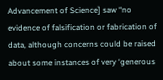Advancement of Science] saw “no evidence of falsification or fabrication of data, although concerns could be raised about some instances of very ‘generous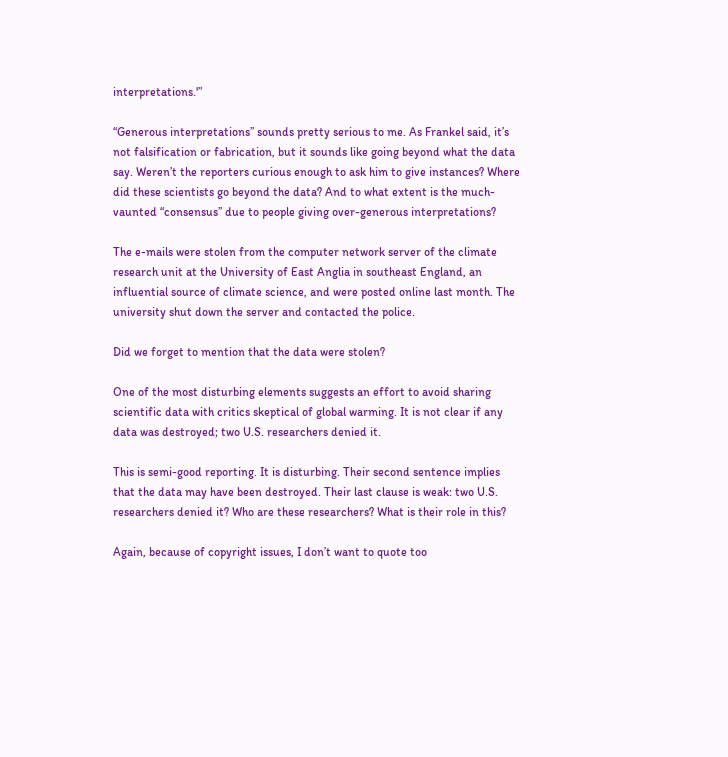interpretations.'”

“Generous interpretations” sounds pretty serious to me. As Frankel said, it’s not falsification or fabrication, but it sounds like going beyond what the data say. Weren’t the reporters curious enough to ask him to give instances? Where did these scientists go beyond the data? And to what extent is the much-vaunted “consensus” due to people giving over-generous interpretations?

The e-mails were stolen from the computer network server of the climate research unit at the University of East Anglia in southeast England, an influential source of climate science, and were posted online last month. The university shut down the server and contacted the police.

Did we forget to mention that the data were stolen?

One of the most disturbing elements suggests an effort to avoid sharing scientific data with critics skeptical of global warming. It is not clear if any data was destroyed; two U.S. researchers denied it.

This is semi-good reporting. It is disturbing. Their second sentence implies that the data may have been destroyed. Their last clause is weak: two U.S. researchers denied it? Who are these researchers? What is their role in this?

Again, because of copyright issues, I don’t want to quote too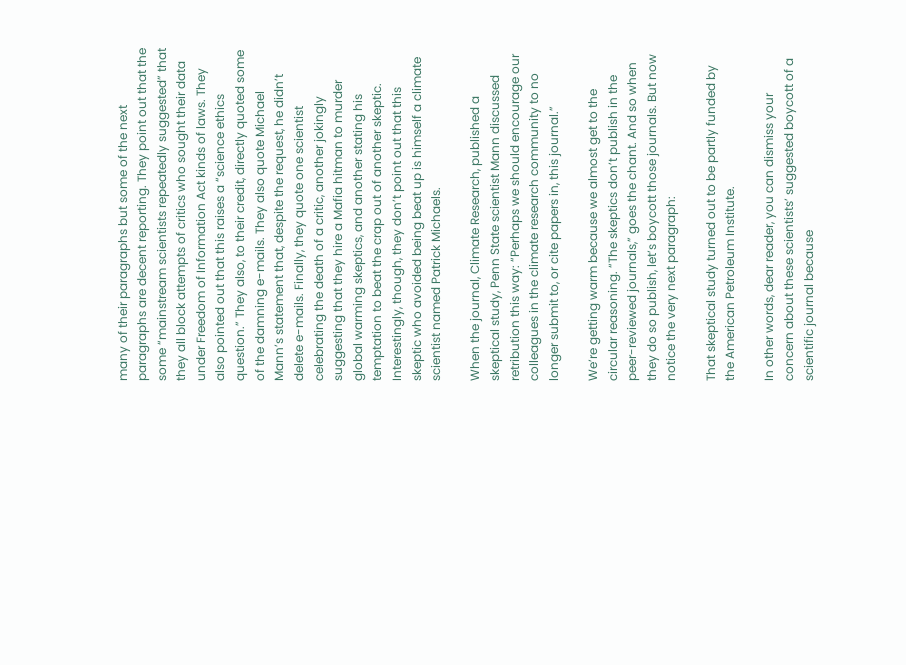many of their paragraphs but some of the next paragraphs are decent reporting. They point out that the some “mainstream scientists repeatedly suggested” that they all block attempts of critics who sought their data under Freedom of Information Act kinds of laws. They also pointed out that this raises a “science ethics question.” They also, to their credit, directly quoted some of the damning e-mails. They also quote Michael Mann’s statement that, despite the request, he didn’t delete e-mails. Finally, they quote one scientist celebrating the death of a critic, another jokingly suggesting that they hire a Mafia hitman to murder global warming skeptics, and another stating his temptation to beat the crap out of another skeptic. Interestingly, though, they don’t point out that this skeptic who avoided being beat up is himself a climate scientist named Patrick Michaels.

When the journal, Climate Research, published a skeptical study, Penn State scientist Mann discussed retribution this way: “Perhaps we should encourage our colleagues in the climate research community to no longer submit to, or cite papers in, this journal.”

We’re getting warm because we almost get to the circular reasoning. “The skeptics don’t publish in the peer-reviewed journals,” goes the chant. And so when they do so publish, let’s boycott those journals. But now notice the very next paragraph:

That skeptical study turned out to be partly funded by the American Petroleum Institute.

In other words, dear reader, you can dismiss your concern about these scientists’ suggested boycott of a scientific journal because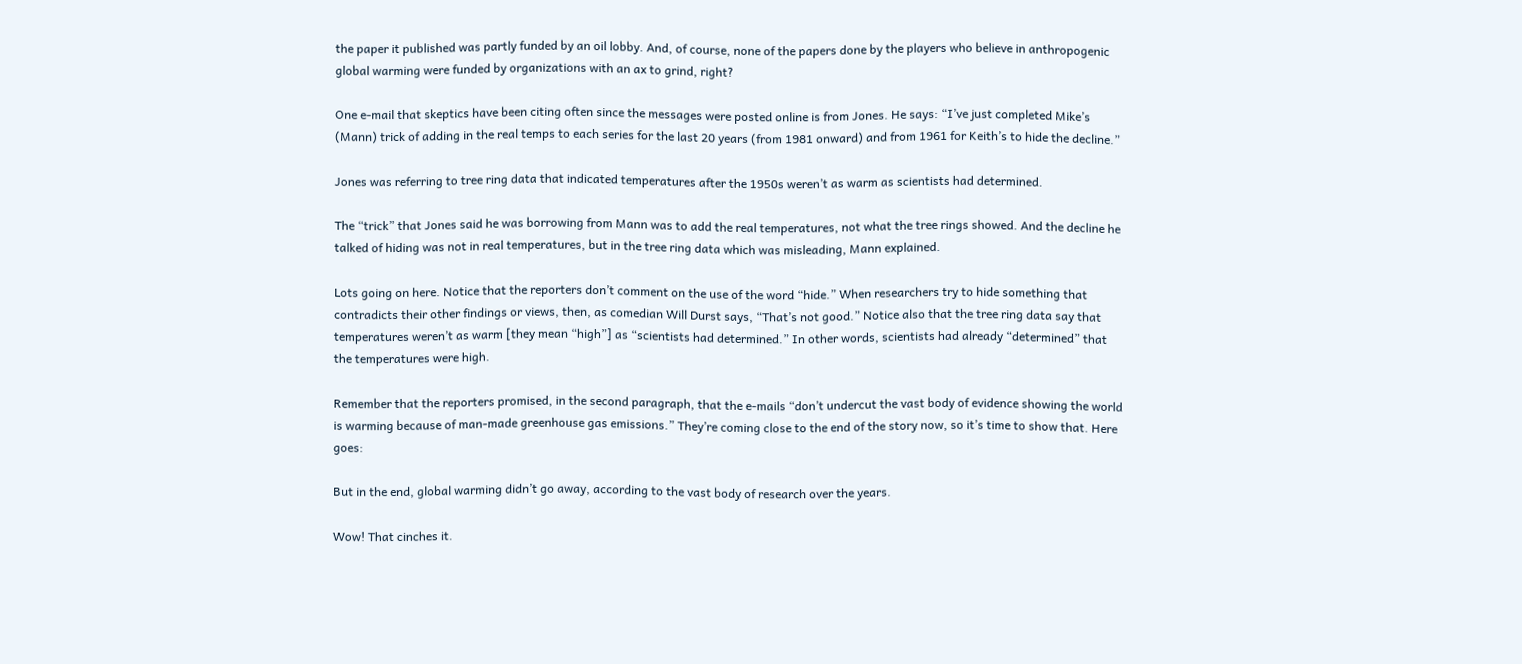the paper it published was partly funded by an oil lobby. And, of course, none of the papers done by the players who believe in anthropogenic global warming were funded by organizations with an ax to grind, right?

One e-mail that skeptics have been citing often since the messages were posted online is from Jones. He says: “I’ve just completed Mike’s (Mann) trick of adding in the real temps to each series for the last 20 years (from 1981 onward) and from 1961 for Keith’s to hide the decline.”

Jones was referring to tree ring data that indicated temperatures after the 1950s weren’t as warm as scientists had determined.

The “trick” that Jones said he was borrowing from Mann was to add the real temperatures, not what the tree rings showed. And the decline he talked of hiding was not in real temperatures, but in the tree ring data which was misleading, Mann explained.

Lots going on here. Notice that the reporters don’t comment on the use of the word “hide.” When researchers try to hide something that contradicts their other findings or views, then, as comedian Will Durst says, “That’s not good.” Notice also that the tree ring data say that temperatures weren’t as warm [they mean “high”] as “scientists had determined.” In other words, scientists had already “determined” that the temperatures were high.

Remember that the reporters promised, in the second paragraph, that the e-mails “don’t undercut the vast body of evidence showing the world is warming because of man-made greenhouse gas emissions.” They’re coming close to the end of the story now, so it’s time to show that. Here goes:

But in the end, global warming didn’t go away, according to the vast body of research over the years.

Wow! That cinches it.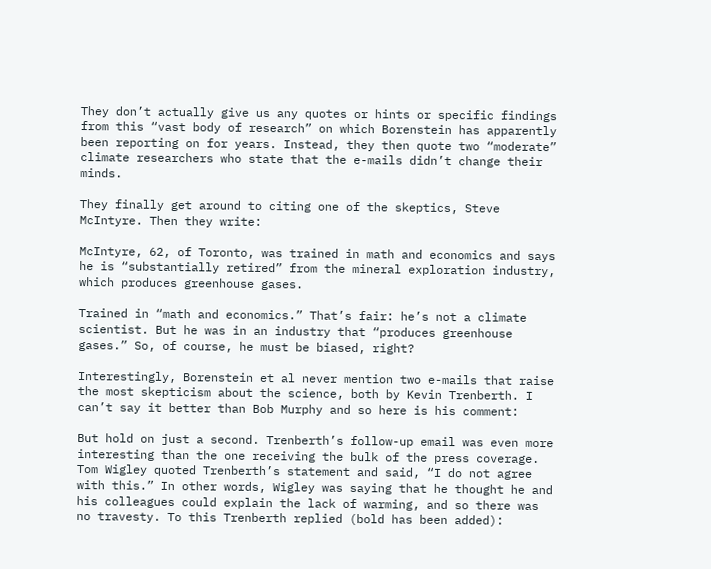They don’t actually give us any quotes or hints or specific findings from this “vast body of research” on which Borenstein has apparently been reporting on for years. Instead, they then quote two “moderate” climate researchers who state that the e-mails didn’t change their minds.

They finally get around to citing one of the skeptics, Steve McIntyre. Then they write:

McIntyre, 62, of Toronto, was trained in math and economics and says he is “substantially retired” from the mineral exploration industry, which produces greenhouse gases.

Trained in “math and economics.” That’s fair: he’s not a climate scientist. But he was in an industry that “produces greenhouse gases.” So, of course, he must be biased, right?

Interestingly, Borenstein et al never mention two e-mails that raise the most skepticism about the science, both by Kevin Trenberth. I can’t say it better than Bob Murphy and so here is his comment:

But hold on just a second. Trenberth’s follow-up email was even more interesting than the one receiving the bulk of the press coverage. Tom Wigley quoted Trenberth’s statement and said, “I do not agree with this.” In other words, Wigley was saying that he thought he and his colleagues could explain the lack of warming, and so there was no travesty. To this Trenberth replied (bold has been added):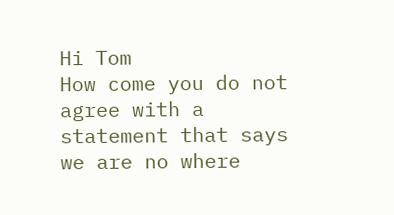Hi Tom
How come you do not agree with a statement that says we are no where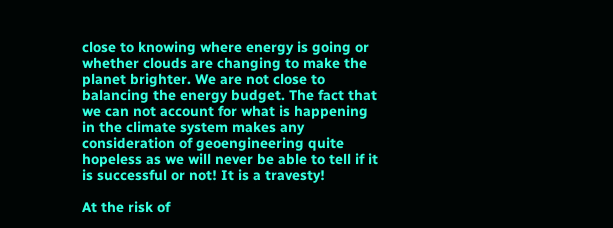close to knowing where energy is going or whether clouds are changing to make the planet brighter. We are not close to balancing the energy budget. The fact that we can not account for what is happening in the climate system makes any consideration of geoengineering quite hopeless as we will never be able to tell if it is successful or not! It is a travesty!

At the risk of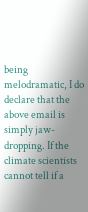being melodramatic, I do declare that the above email is simply jaw-dropping. If the climate scientists cannot tell if a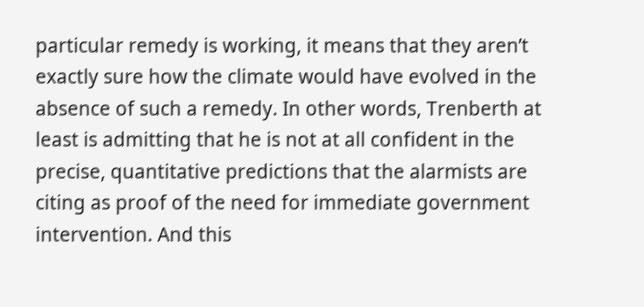particular remedy is working, it means that they aren’t exactly sure how the climate would have evolved in the absence of such a remedy. In other words, Trenberth at least is admitting that he is not at all confident in the precise, quantitative predictions that the alarmists are citing as proof of the need for immediate government intervention. And this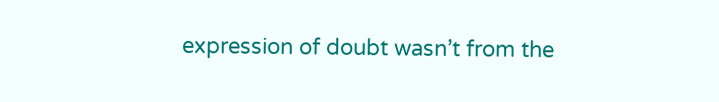expression of doubt wasn’t from the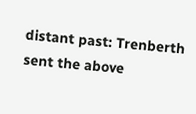distant past: Trenberth sent the above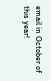email in October of this year!